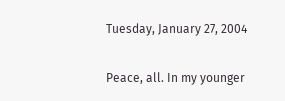Tuesday, January 27, 2004

Peace, all. In my younger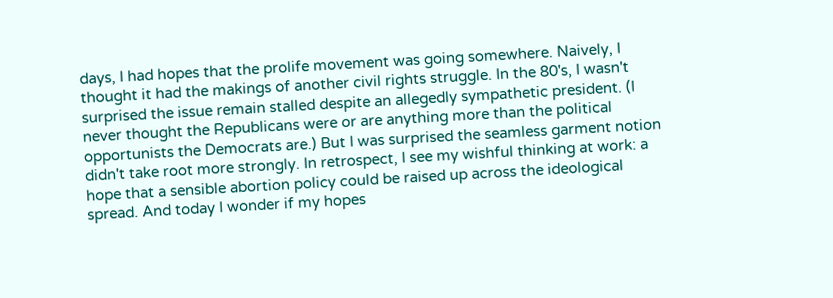days, I had hopes that the prolife movement was going somewhere. Naively, I thought it had the makings of another civil rights struggle. In the 80's, I wasn't surprised the issue remain stalled despite an allegedly sympathetic president. (I never thought the Republicans were or are anything more than the political opportunists the Democrats are.) But I was surprised the seamless garment notion didn't take root more strongly. In retrospect, I see my wishful thinking at work: a hope that a sensible abortion policy could be raised up across the ideological spread. And today I wonder if my hopes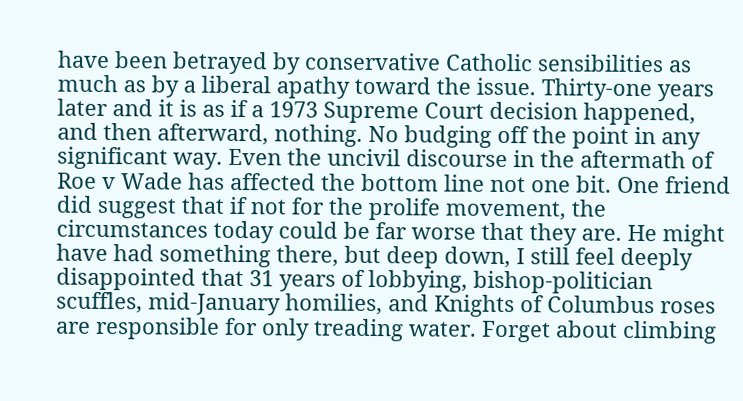have been betrayed by conservative Catholic sensibilities as much as by a liberal apathy toward the issue. Thirty-one years later and it is as if a 1973 Supreme Court decision happened, and then afterward, nothing. No budging off the point in any significant way. Even the uncivil discourse in the aftermath of Roe v Wade has affected the bottom line not one bit. One friend did suggest that if not for the prolife movement, the circumstances today could be far worse that they are. He might have had something there, but deep down, I still feel deeply disappointed that 31 years of lobbying, bishop-politician scuffles, mid-January homilies, and Knights of Columbus roses are responsible for only treading water. Forget about climbing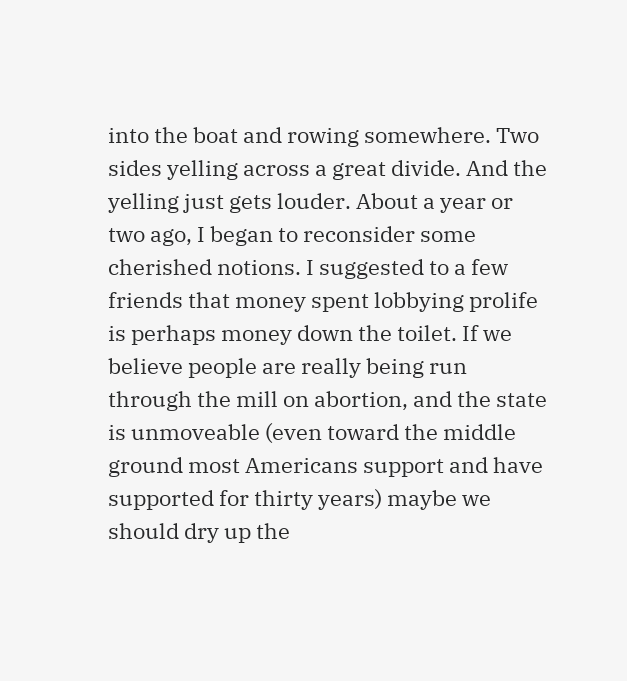into the boat and rowing somewhere. Two sides yelling across a great divide. And the yelling just gets louder. About a year or two ago, I began to reconsider some cherished notions. I suggested to a few friends that money spent lobbying prolife is perhaps money down the toilet. If we believe people are really being run through the mill on abortion, and the state is unmoveable (even toward the middle ground most Americans support and have supported for thirty years) maybe we should dry up the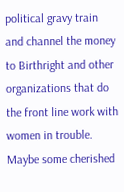political gravy train and channel the money to Birthright and other organizations that do the front line work with women in trouble. Maybe some cherished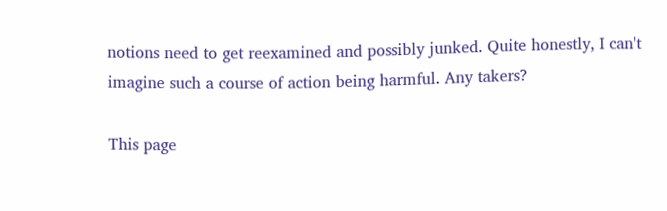notions need to get reexamined and possibly junked. Quite honestly, I can't imagine such a course of action being harmful. Any takers?

This page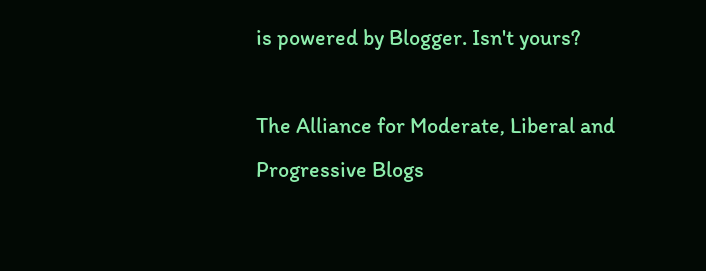is powered by Blogger. Isn't yours?

The Alliance for Moderate, Liberal and Progressive Blogs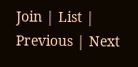Join | List | Previous | Next